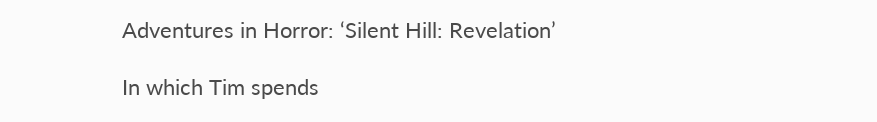Adventures in Horror: ‘Silent Hill: Revelation’

In which Tim spends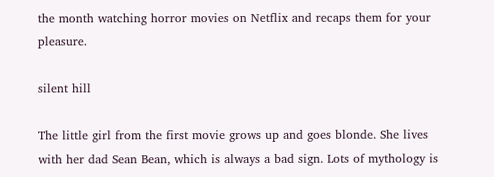the month watching horror movies on Netflix and recaps them for your pleasure.

silent hill

The little girl from the first movie grows up and goes blonde. She lives with her dad Sean Bean, which is always a bad sign. Lots of mythology is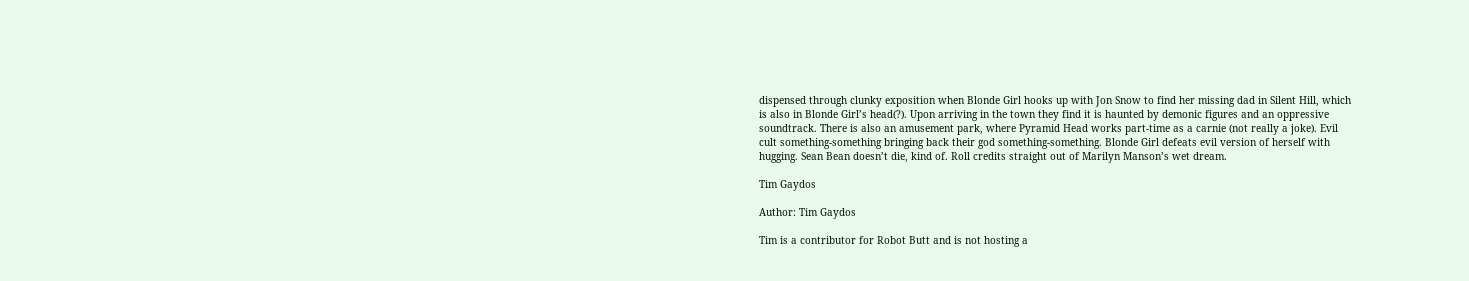dispensed through clunky exposition when Blonde Girl hooks up with Jon Snow to find her missing dad in Silent Hill, which is also in Blonde Girl’s head(?). Upon arriving in the town they find it is haunted by demonic figures and an oppressive soundtrack. There is also an amusement park, where Pyramid Head works part-time as a carnie (not really a joke). Evil cult something-something bringing back their god something-something. Blonde Girl defeats evil version of herself with hugging. Sean Bean doesn’t die, kind of. Roll credits straight out of Marilyn Manson’s wet dream.

Tim Gaydos

Author: Tim Gaydos

Tim is a contributor for Robot Butt and is not hosting a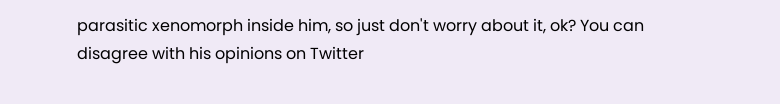parasitic xenomorph inside him, so just don't worry about it, ok? You can disagree with his opinions on Twitter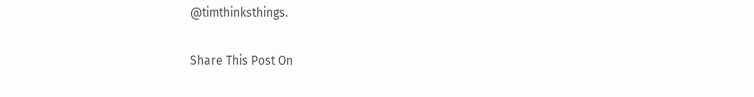@timthinksthings.

Share This Post On